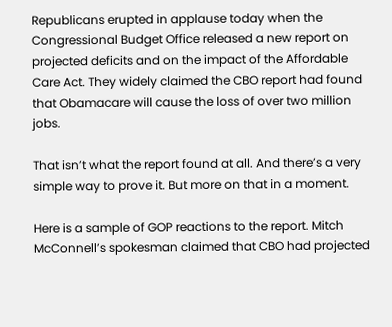Republicans erupted in applause today when the Congressional Budget Office released a new report on projected deficits and on the impact of the Affordable Care Act. They widely claimed the CBO report had found that Obamacare will cause the loss of over two million jobs.

That isn’t what the report found at all. And there’s a very simple way to prove it. But more on that in a moment.

Here is a sample of GOP reactions to the report. Mitch McConnell’s spokesman claimed that CBO had projected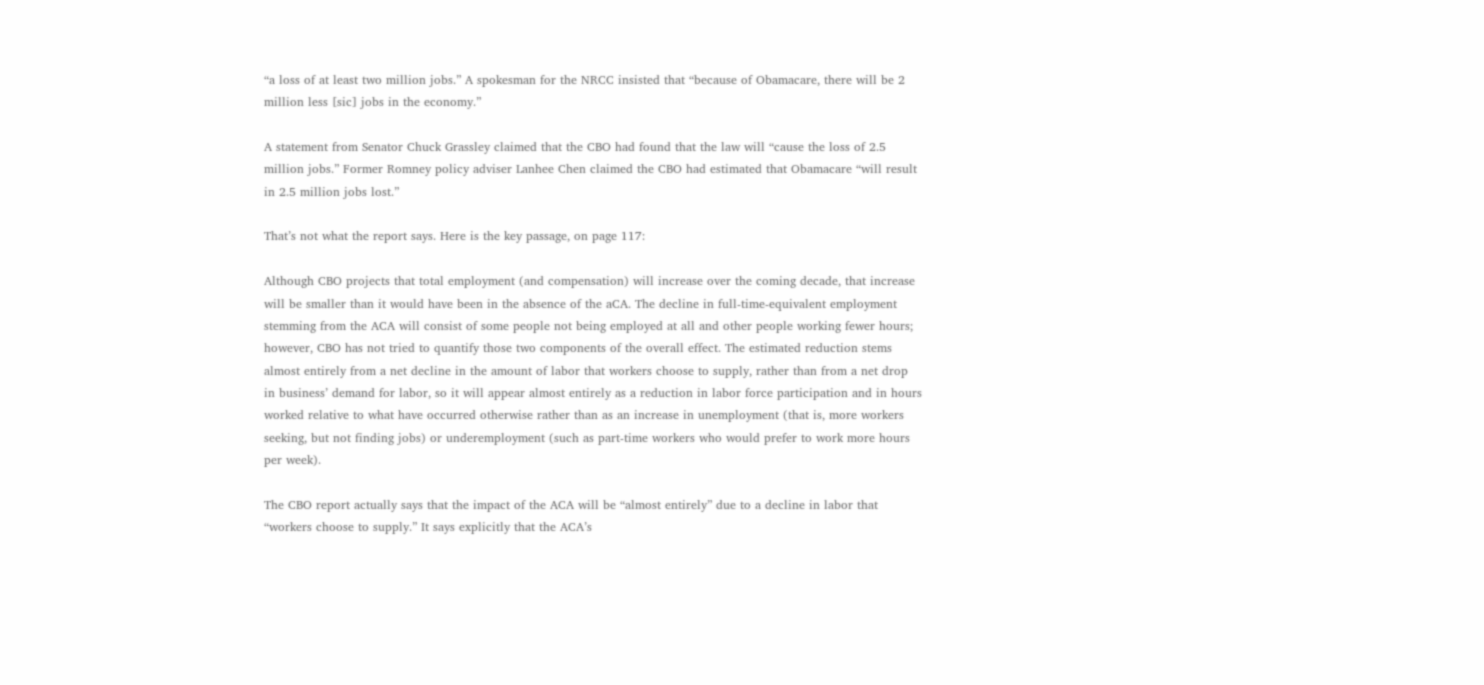“a loss of at least two million jobs.” A spokesman for the NRCC insisted that “because of Obamacare, there will be 2 million less [sic] jobs in the economy.”

A statement from Senator Chuck Grassley claimed that the CBO had found that the law will “cause the loss of 2.5 million jobs.” Former Romney policy adviser Lanhee Chen claimed the CBO had estimated that Obamacare “will result in 2.5 million jobs lost.”

That’s not what the report says. Here is the key passage, on page 117:

Although CBO projects that total employment (and compensation) will increase over the coming decade, that increase will be smaller than it would have been in the absence of the aCA. The decline in full-time-equivalent employment stemming from the ACA will consist of some people not being employed at all and other people working fewer hours; however, CBO has not tried to quantify those two components of the overall effect. The estimated reduction stems almost entirely from a net decline in the amount of labor that workers choose to supply, rather than from a net drop in business’ demand for labor, so it will appear almost entirely as a reduction in labor force participation and in hours worked relative to what have occurred otherwise rather than as an increase in unemployment (that is, more workers seeking, but not finding jobs) or underemployment (such as part-time workers who would prefer to work more hours per week).

The CBO report actually says that the impact of the ACA will be “almost entirely” due to a decline in labor that “workers choose to supply.” It says explicitly that the ACA’s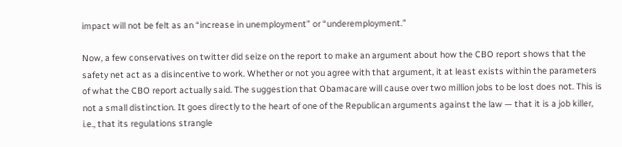impact will not be felt as an “increase in unemployment” or “underemployment.”

Now, a few conservatives on twitter did seize on the report to make an argument about how the CBO report shows that the safety net act as a disincentive to work. Whether or not you agree with that argument, it at least exists within the parameters of what the CBO report actually said. The suggestion that Obamacare will cause over two million jobs to be lost does not. This is not a small distinction. It goes directly to the heart of one of the Republican arguments against the law — that it is a job killer, i.e., that its regulations strangle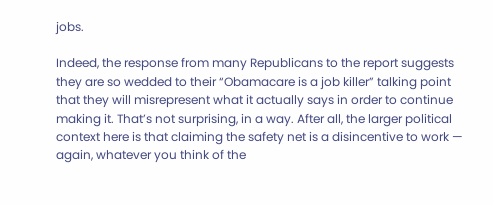jobs.

Indeed, the response from many Republicans to the report suggests they are so wedded to their “Obamacare is a job killer” talking point that they will misrepresent what it actually says in order to continue making it. That’s not surprising, in a way. After all, the larger political context here is that claiming the safety net is a disincentive to work — again, whatever you think of the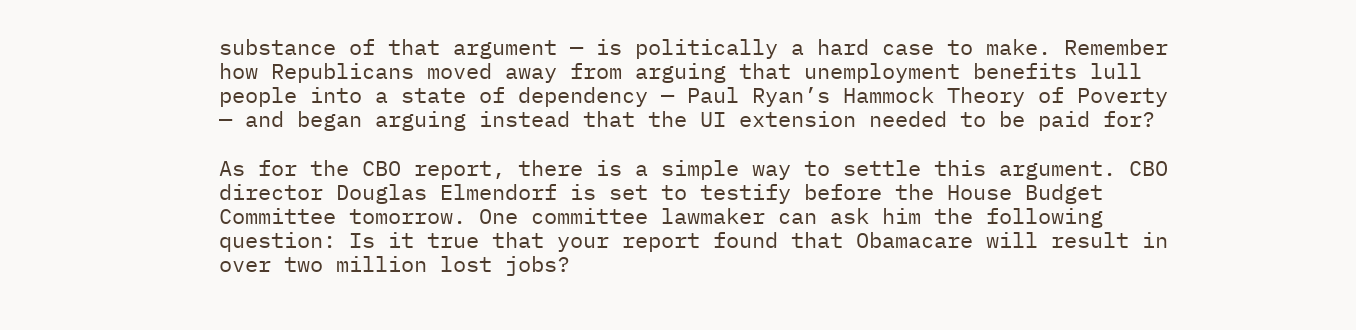substance of that argument — is politically a hard case to make. Remember how Republicans moved away from arguing that unemployment benefits lull people into a state of dependency — Paul Ryan’s Hammock Theory of Poverty — and began arguing instead that the UI extension needed to be paid for?

As for the CBO report, there is a simple way to settle this argument. CBO director Douglas Elmendorf is set to testify before the House Budget Committee tomorrow. One committee lawmaker can ask him the following question: Is it true that your report found that Obamacare will result in over two million lost jobs?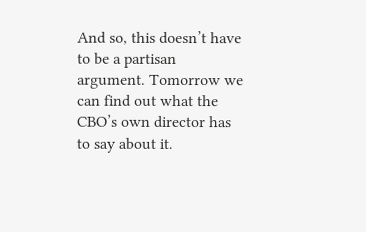And so, this doesn’t have to be a partisan argument. Tomorrow we can find out what the CBO’s own director has to say about it.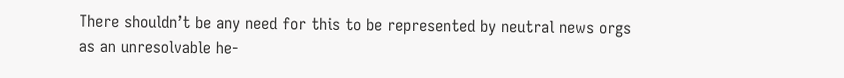There shouldn’t be any need for this to be represented by neutral news orgs as an unresolvable he-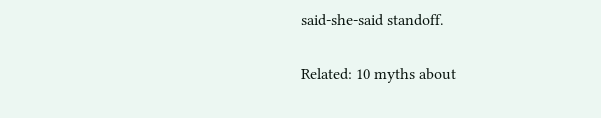said-she-said standoff.

Related: 10 myths about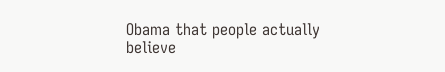Obama that people actually believe